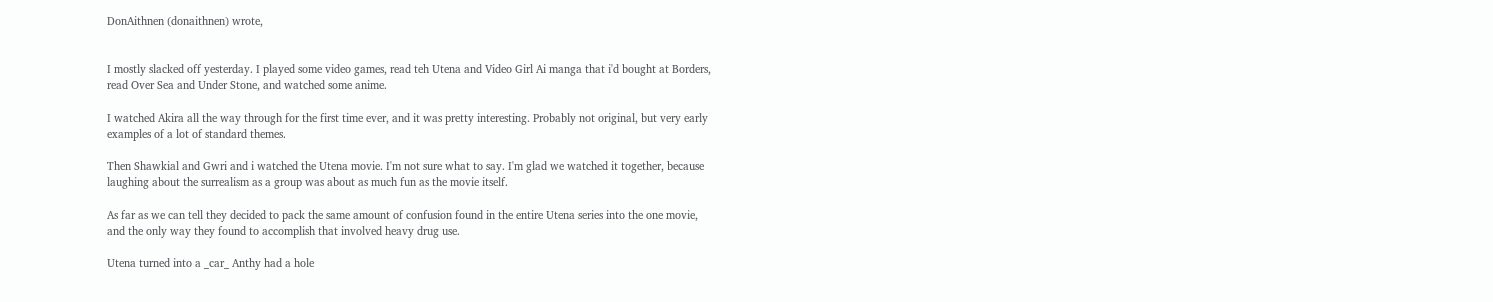DonAithnen (donaithnen) wrote,


I mostly slacked off yesterday. I played some video games, read teh Utena and Video Girl Ai manga that i'd bought at Borders, read Over Sea and Under Stone, and watched some anime.

I watched Akira all the way through for the first time ever, and it was pretty interesting. Probably not original, but very early examples of a lot of standard themes.

Then Shawkial and Gwri and i watched the Utena movie. I'm not sure what to say. I'm glad we watched it together, because laughing about the surrealism as a group was about as much fun as the movie itself.

As far as we can tell they decided to pack the same amount of confusion found in the entire Utena series into the one movie, and the only way they found to accomplish that involved heavy drug use.

Utena turned into a _car_ Anthy had a hole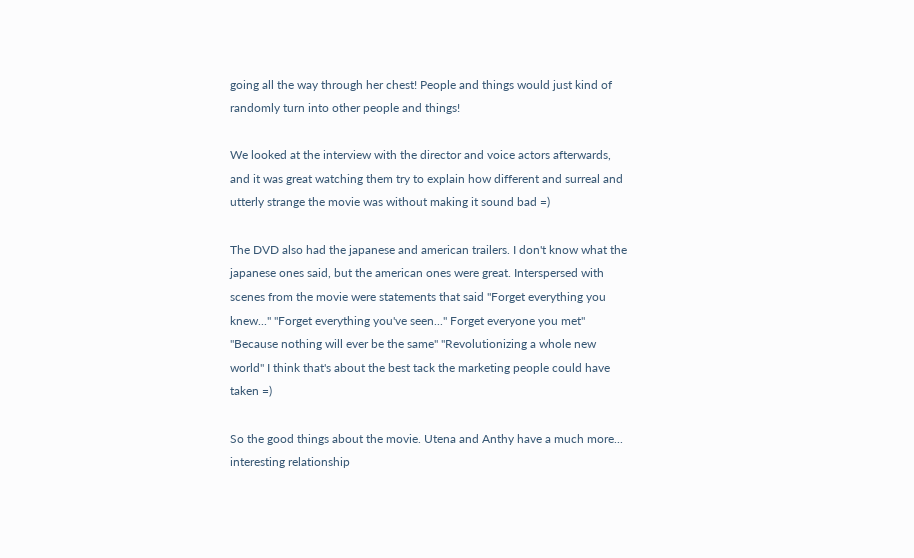going all the way through her chest! People and things would just kind of randomly turn into other people and things!

We looked at the interview with the director and voice actors afterwards, and it was great watching them try to explain how different and surreal and utterly strange the movie was without making it sound bad =)

The DVD also had the japanese and american trailers. I don't know what the japanese ones said, but the american ones were great. Interspersed with scenes from the movie were statements that said "Forget everything you knew..." "Forget everything you've seen..." Forget everyone you met" "Because nothing will ever be the same" "Revolutionizing a whole new world" I think that's about the best tack the marketing people could have taken =)

So the good things about the movie. Utena and Anthy have a much more... interesting relationship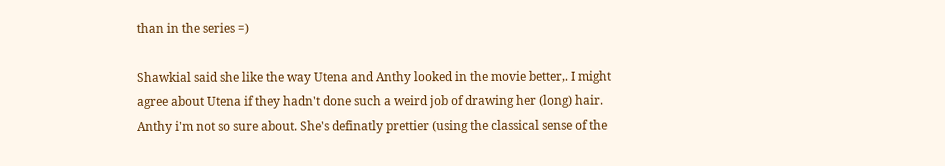than in the series =)

Shawkial said she like the way Utena and Anthy looked in the movie better,. I might agree about Utena if they hadn't done such a weird job of drawing her (long) hair. Anthy i'm not so sure about. She's definatly prettier (using the classical sense of the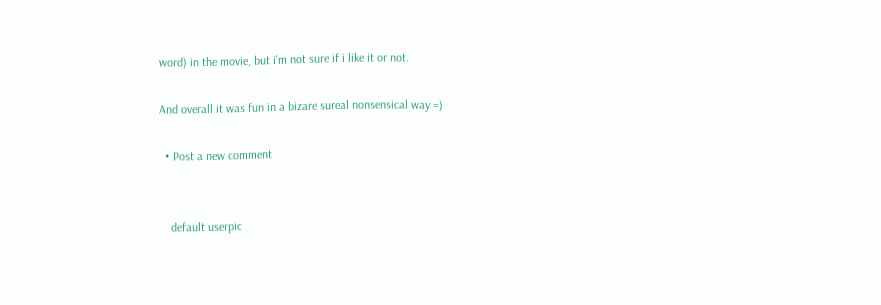word) in the movie, but i'm not sure if i like it or not.

And overall it was fun in a bizare sureal nonsensical way =)

  • Post a new comment


    default userpic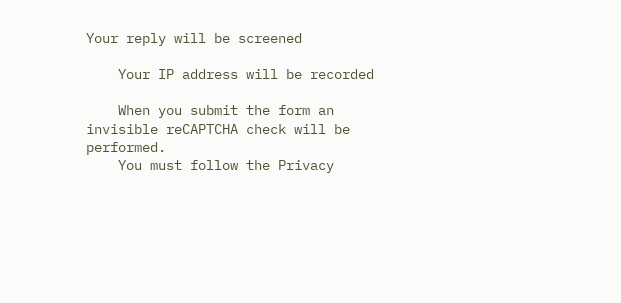Your reply will be screened

    Your IP address will be recorded

    When you submit the form an invisible reCAPTCHA check will be performed.
    You must follow the Privacy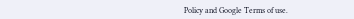Policy and Google Terms of use.